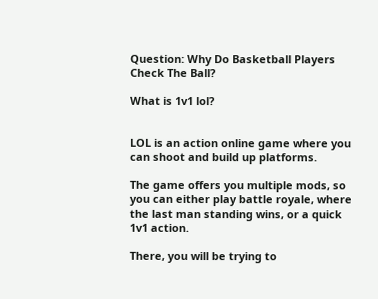Question: Why Do Basketball Players Check The Ball?

What is 1v1 lol?


LOL is an action online game where you can shoot and build up platforms.

The game offers you multiple mods, so you can either play battle royale, where the last man standing wins, or a quick 1v1 action.

There, you will be trying to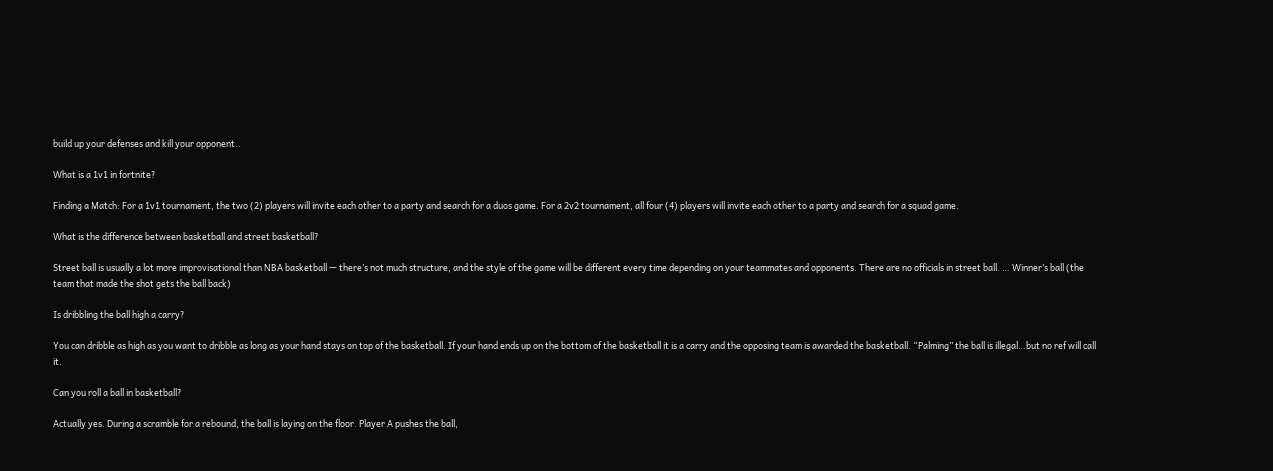build up your defenses and kill your opponent..

What is a 1v1 in fortnite?

Finding a Match: For a 1v1 tournament, the two (2) players will invite each other to a party and search for a duos game. For a 2v2 tournament, all four (4) players will invite each other to a party and search for a squad game.

What is the difference between basketball and street basketball?

Street ball is usually a lot more improvisational than NBA basketball — there’s not much structure, and the style of the game will be different every time depending on your teammates and opponents. There are no officials in street ball. … Winner’s ball (the team that made the shot gets the ball back)

Is dribbling the ball high a carry?

You can dribble as high as you want to dribble as long as your hand stays on top of the basketball. If your hand ends up on the bottom of the basketball it is a carry and the opposing team is awarded the basketball. “Palming” the ball is illegal…but no ref will call it.

Can you roll a ball in basketball?

Actually yes. During a scramble for a rebound, the ball is laying on the floor. Player A pushes the ball,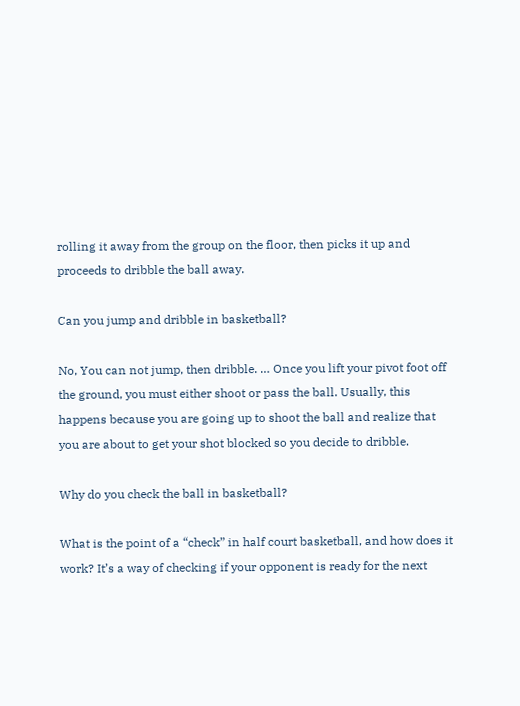rolling it away from the group on the floor, then picks it up and proceeds to dribble the ball away.

Can you jump and dribble in basketball?

No, You can not jump, then dribble. … Once you lift your pivot foot off the ground, you must either shoot or pass the ball. Usually, this happens because you are going up to shoot the ball and realize that you are about to get your shot blocked so you decide to dribble.

Why do you check the ball in basketball?

What is the point of a “check” in half court basketball, and how does it work? It’s a way of checking if your opponent is ready for the next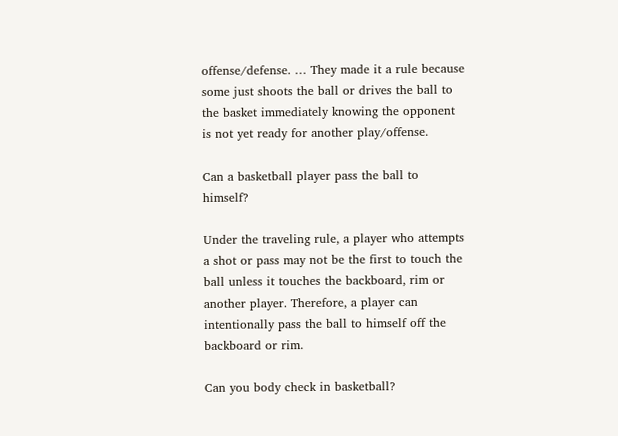offense/defense. … They made it a rule because some just shoots the ball or drives the ball to the basket immediately knowing the opponent is not yet ready for another play/offense.

Can a basketball player pass the ball to himself?

Under the traveling rule, a player who attempts a shot or pass may not be the first to touch the ball unless it touches the backboard, rim or another player. Therefore, a player can intentionally pass the ball to himself off the backboard or rim.

Can you body check in basketball?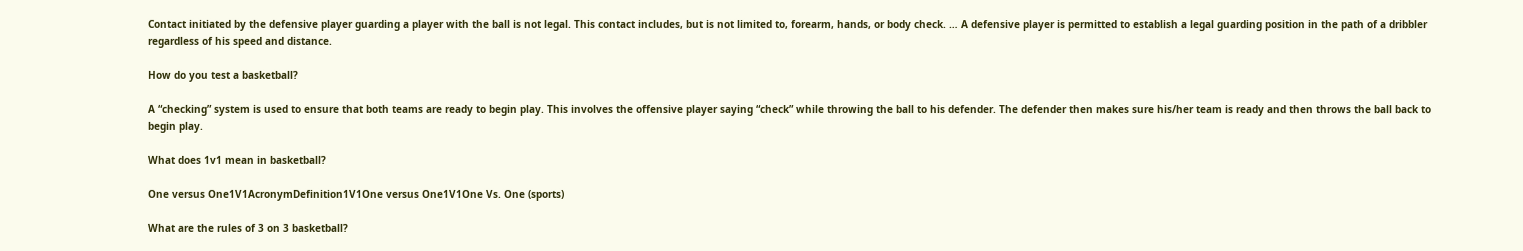Contact initiated by the defensive player guarding a player with the ball is not legal. This contact includes, but is not limited to, forearm, hands, or body check. … A defensive player is permitted to establish a legal guarding position in the path of a dribbler regardless of his speed and distance.

How do you test a basketball?

A “checking” system is used to ensure that both teams are ready to begin play. This involves the offensive player saying “check” while throwing the ball to his defender. The defender then makes sure his/her team is ready and then throws the ball back to begin play.

What does 1v1 mean in basketball?

One versus One1V1AcronymDefinition1V1One versus One1V1One Vs. One (sports)

What are the rules of 3 on 3 basketball?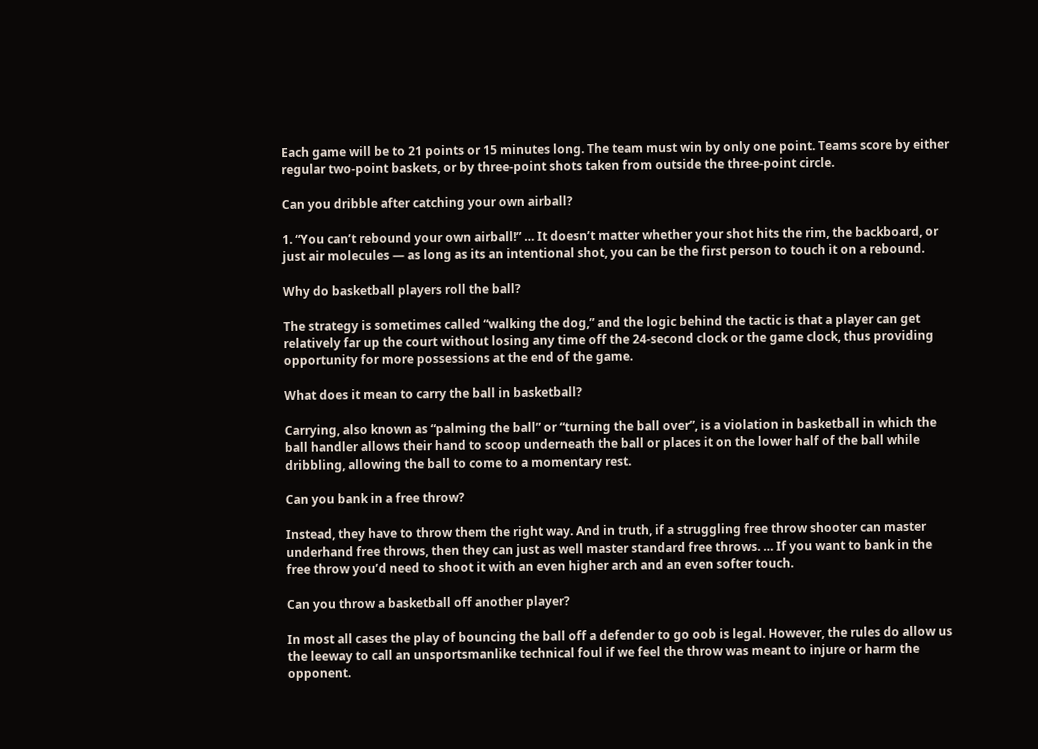Each game will be to 21 points or 15 minutes long. The team must win by only one point. Teams score by either regular two-point baskets, or by three-point shots taken from outside the three-point circle.

Can you dribble after catching your own airball?

1. “You can’t rebound your own airball!” … It doesn’t matter whether your shot hits the rim, the backboard, or just air molecules — as long as its an intentional shot, you can be the first person to touch it on a rebound.

Why do basketball players roll the ball?

The strategy is sometimes called “walking the dog,” and the logic behind the tactic is that a player can get relatively far up the court without losing any time off the 24-second clock or the game clock, thus providing opportunity for more possessions at the end of the game.

What does it mean to carry the ball in basketball?

Carrying, also known as “palming the ball” or “turning the ball over”, is a violation in basketball in which the ball handler allows their hand to scoop underneath the ball or places it on the lower half of the ball while dribbling, allowing the ball to come to a momentary rest.

Can you bank in a free throw?

Instead, they have to throw them the right way. And in truth, if a struggling free throw shooter can master underhand free throws, then they can just as well master standard free throws. … If you want to bank in the free throw you’d need to shoot it with an even higher arch and an even softer touch.

Can you throw a basketball off another player?

In most all cases the play of bouncing the ball off a defender to go oob is legal. However, the rules do allow us the leeway to call an unsportsmanlike technical foul if we feel the throw was meant to injure or harm the opponent.